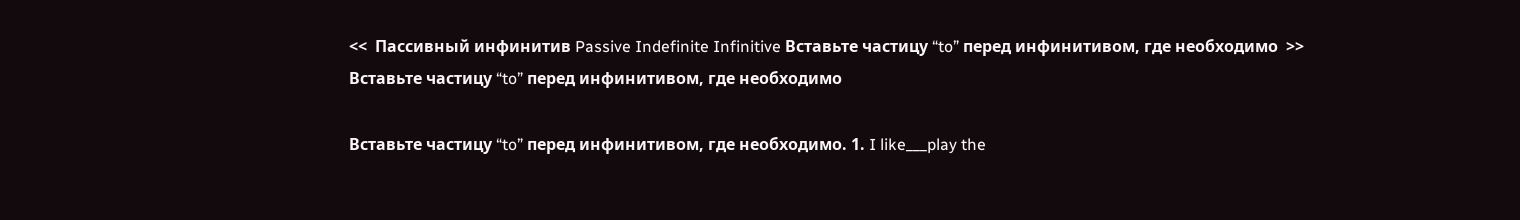<<  Пассивный инфинитив Passive Indefinite Infinitive Вставьте частицу “to” перед инфинитивом, где необходимо  >>
Вставьте частицу “to” перед инфинитивом, где необходимо

Вставьте частицу “to” перед инфинитивом, где необходимо. 1. I like___play the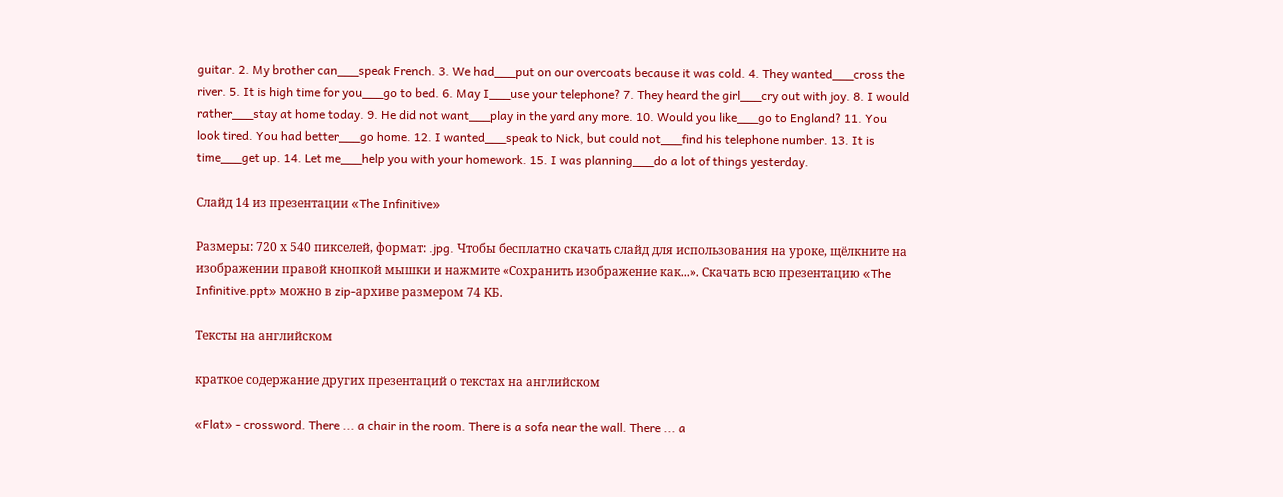guitar. 2. My brother can___speak French. 3. We had___put on our overcoats because it was cold. 4. They wanted___cross the river. 5. It is high time for you___go to bed. 6. May I___use your telephone? 7. They heard the girl___cry out with joy. 8. I would rather___stay at home today. 9. He did not want___play in the yard any more. 10. Would you like___go to England? 11. You look tired. You had better___go home. 12. I wanted___speak to Nick, but could not___find his telephone number. 13. It is time___get up. 14. Let me___help you with your homework. 15. I was planning___do a lot of things yesterday.

Слайд 14 из презентации «The Infinitive»

Размеры: 720 х 540 пикселей, формат: .jpg. Чтобы бесплатно скачать слайд для использования на уроке, щёлкните на изображении правой кнопкой мышки и нажмите «Сохранить изображение как...». Скачать всю презентацию «The Infinitive.ppt» можно в zip-архиве размером 74 КБ.

Тексты на английском

краткое содержание других презентаций о текстах на английском

«Flat» - crossword. There ... a chair in the room. There is a sofa near the wall. There ... a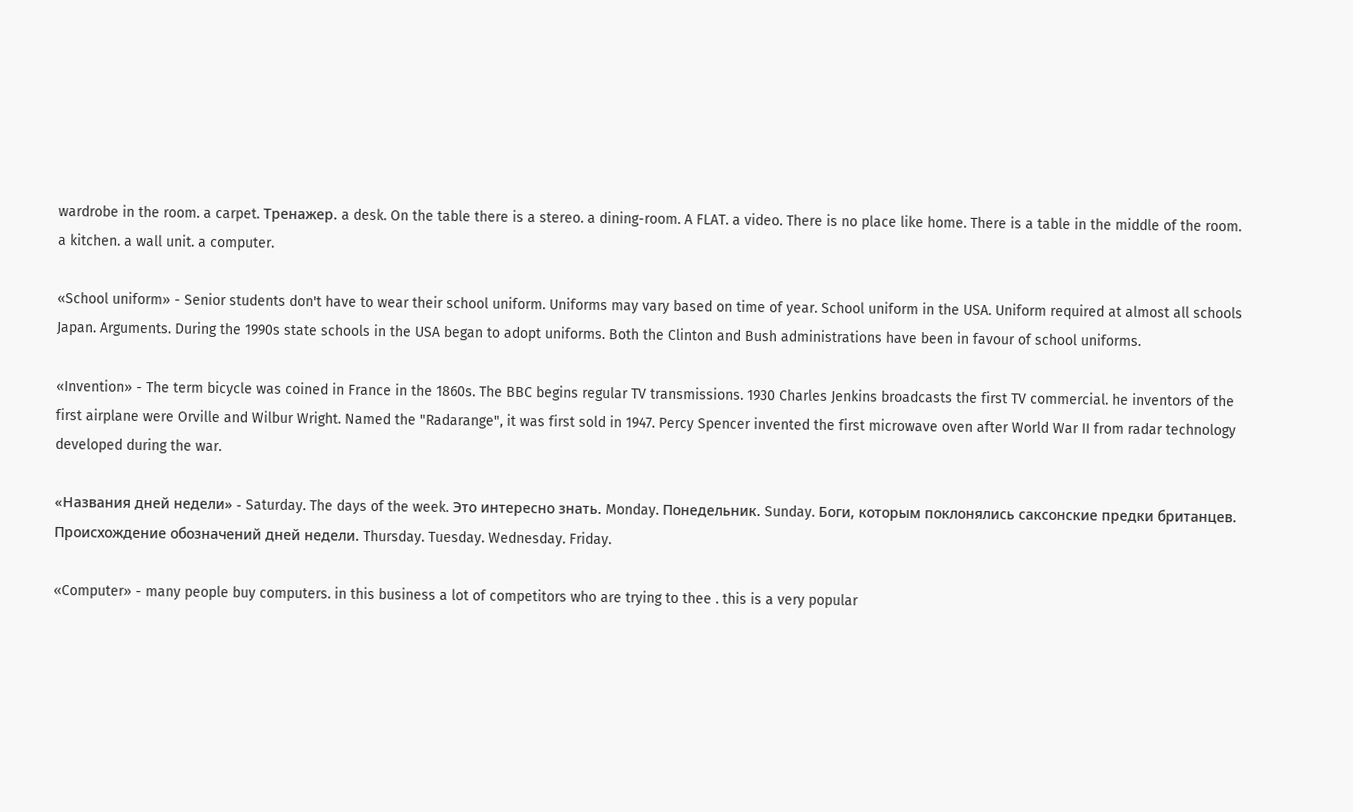wardrobe in the room. a carpet. Тренажер. a desk. On the table there is a stereo. a dining-room. A FLAT. a video. There is no place like home. There is a table in the middle of the room. a kitchen. a wall unit. a computer.

«School uniform» - Senior students don't have to wear their school uniform. Uniforms may vary based on time of year. School uniform in the USA. Uniform required at almost all schools Japan. Arguments. During the 1990s state schools in the USA began to adopt uniforms. Both the Clinton and Bush administrations have been in favour of school uniforms.

«Invention» - The term bicycle was coined in France in the 1860s. The BBC begins regular TV transmissions. 1930 Charles Jenkins broadcasts the first TV commercial. he inventors of the first airplane were Orville and Wilbur Wright. Named the "Radarange", it was first sold in 1947. Percy Spencer invented the first microwave oven after World War II from radar technology developed during the war.

«Названия дней недели» - Saturday. The days of the week. Это интересно знать. Monday. Понедельник. Sunday. Боги, которым поклонялись саксонские предки британцев. Происхождение обозначений дней недели. Thursday. Tuesday. Wednesday. Friday.

«Computer» - many people buy computers. in this business a lot of competitors who are trying to thee . this is a very popular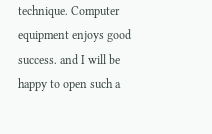technique. Computer equipment enjoys good success. and I will be happy to open such a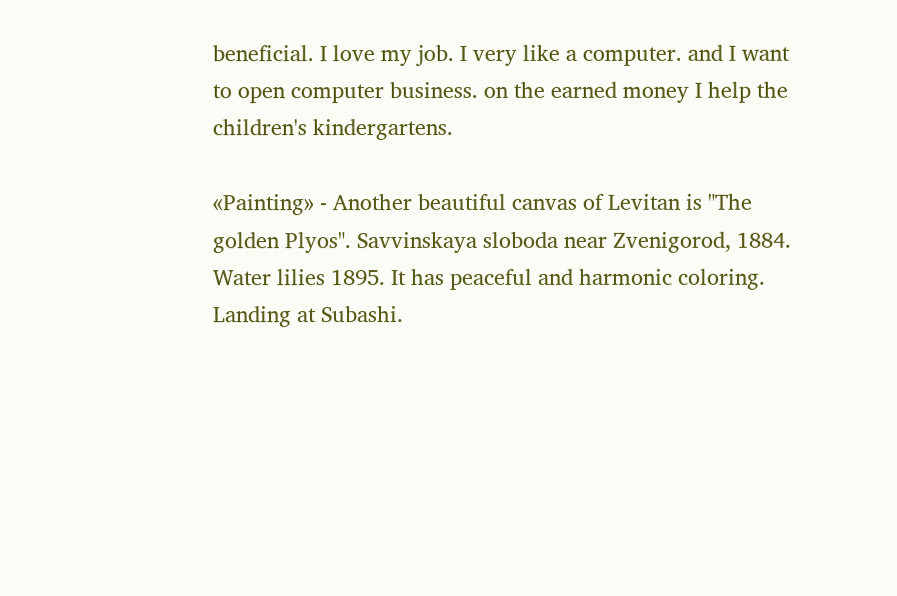beneficial. I love my job. I very like a computer. and I want to open computer business. on the earned money I help the children's kindergartens.

«Painting» - Another beautiful canvas of Levitan is "The golden Plyos". Savvinskaya sloboda near Zvenigorod, 1884. Water lilies 1895. It has peaceful and harmonic coloring. Landing at Subashi.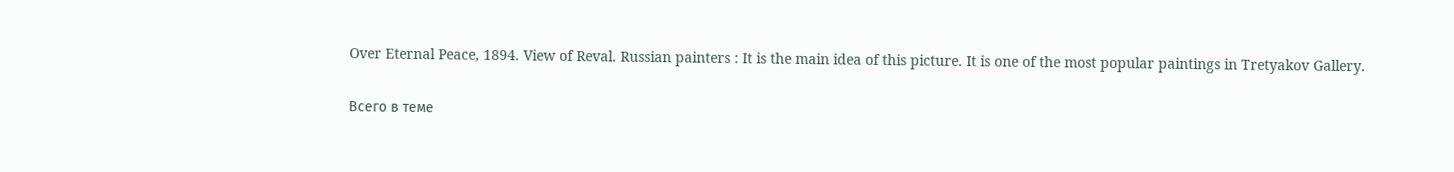Over Eternal Peace, 1894. View of Reval. Russian painters : It is the main idea of this picture. It is one of the most popular paintings in Tretyakov Gallery.

Всего в теме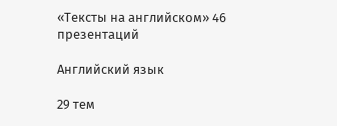«Тексты на английском» 46 презентаций

Английский язык

29 тем